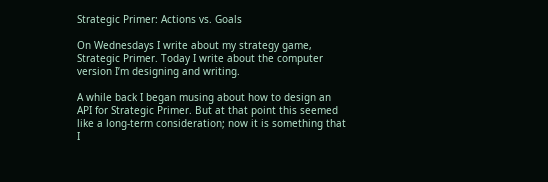Strategic Primer: Actions vs. Goals

On Wednesdays I write about my strategy game, Strategic Primer. Today I write about the computer version I’m designing and writing.

A while back I began musing about how to design an API for Strategic Primer. But at that point this seemed like a long-term consideration; now it is something that I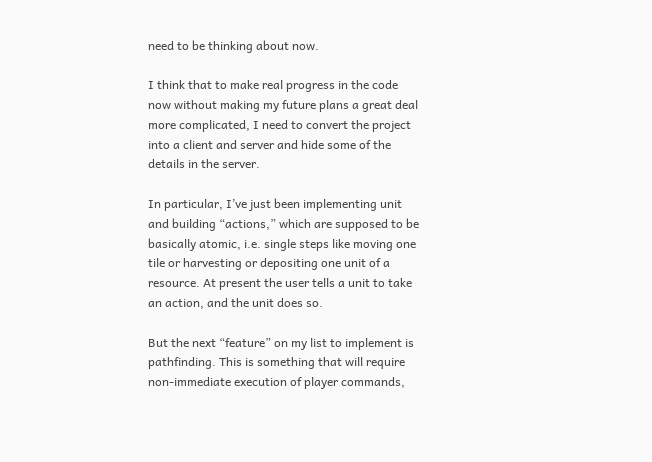need to be thinking about now.

I think that to make real progress in the code now without making my future plans a great deal more complicated, I need to convert the project into a client and server and hide some of the details in the server.

In particular, I’ve just been implementing unit and building “actions,” which are supposed to be basically atomic, i.e. single steps like moving one tile or harvesting or depositing one unit of a resource. At present the user tells a unit to take an action, and the unit does so.

But the next “feature” on my list to implement is pathfinding. This is something that will require non-immediate execution of player commands,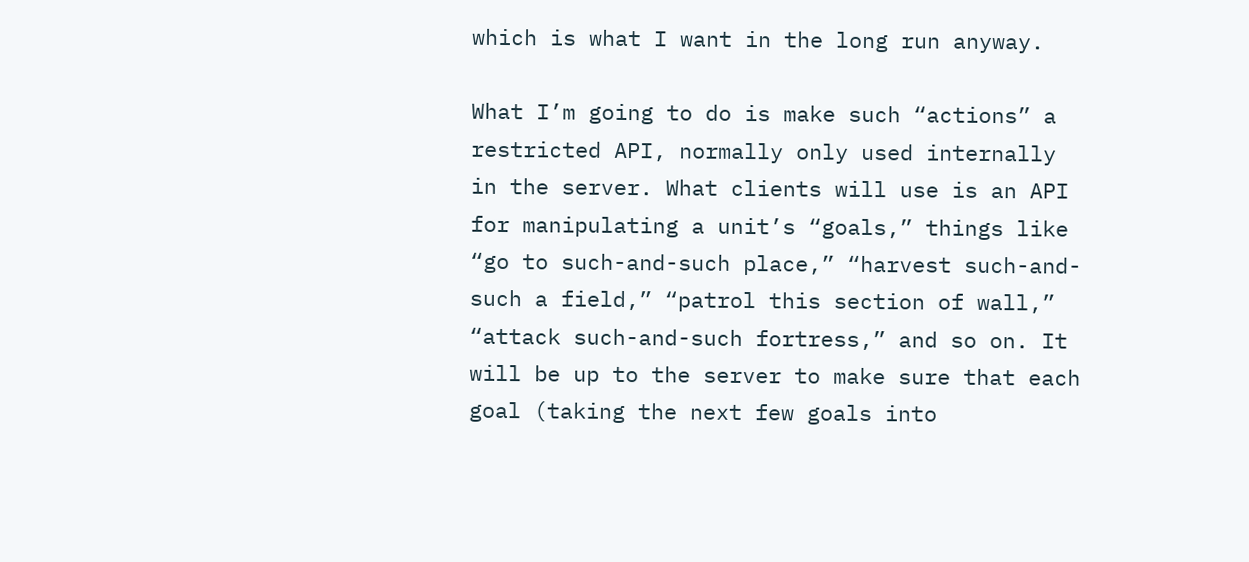which is what I want in the long run anyway.

What I’m going to do is make such “actions” a restricted API, normally only used internally in the server. What clients will use is an API for manipulating a unit’s “goals,” things like “go to such-and-such place,” “harvest such-and-such a field,” “patrol this section of wall,” “attack such-and-such fortress,” and so on. It will be up to the server to make sure that each goal (taking the next few goals into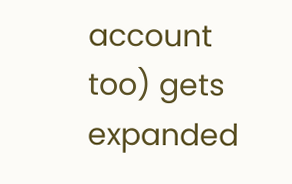account too) gets expanded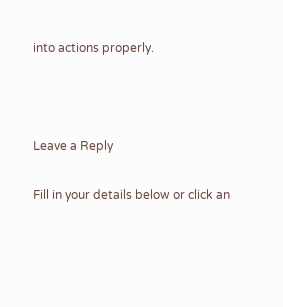into actions properly.



Leave a Reply

Fill in your details below or click an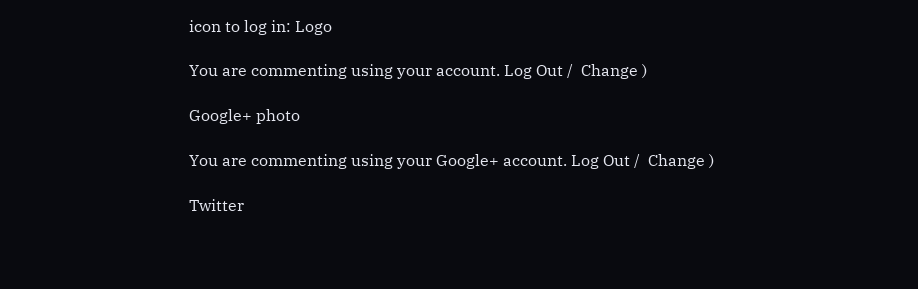icon to log in: Logo

You are commenting using your account. Log Out /  Change )

Google+ photo

You are commenting using your Google+ account. Log Out /  Change )

Twitter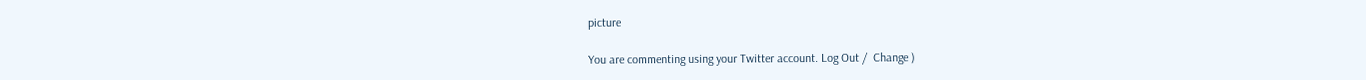picture

You are commenting using your Twitter account. Log Out /  Change )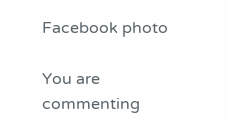Facebook photo

You are commenting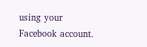using your Facebook account.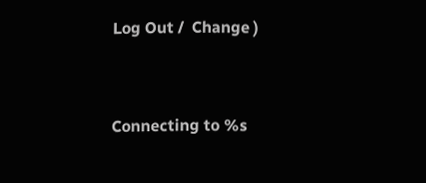Log Out /  Change )


Connecting to %s